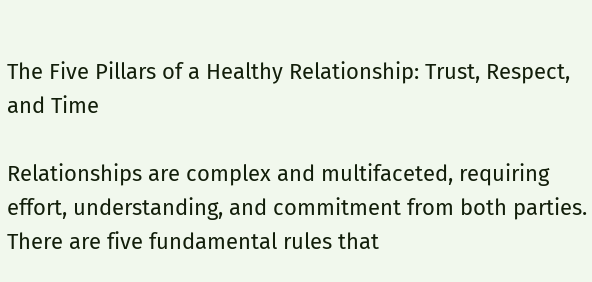The Five Pillars of a Healthy Relationship: Trust, Respect, and Time

Relationships are complex and multifaceted, requiring effort, understanding, and commitment from both parties. There are five fundamental rules that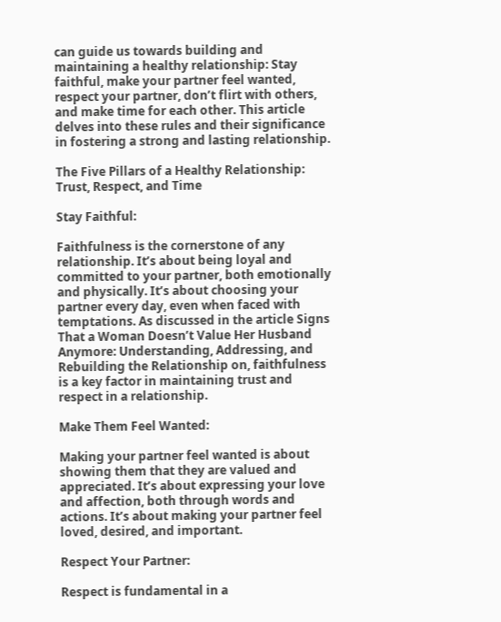can guide us towards building and maintaining a healthy relationship: Stay faithful, make your partner feel wanted, respect your partner, don’t flirt with others, and make time for each other. This article delves into these rules and their significance in fostering a strong and lasting relationship.

The Five Pillars of a Healthy Relationship: Trust, Respect, and Time

Stay Faithful:

Faithfulness is the cornerstone of any relationship. It’s about being loyal and committed to your partner, both emotionally and physically. It’s about choosing your partner every day, even when faced with temptations. As discussed in the article Signs That a Woman Doesn’t Value Her Husband Anymore: Understanding, Addressing, and Rebuilding the Relationship on, faithfulness is a key factor in maintaining trust and respect in a relationship.

Make Them Feel Wanted:

Making your partner feel wanted is about showing them that they are valued and appreciated. It’s about expressing your love and affection, both through words and actions. It’s about making your partner feel loved, desired, and important.

Respect Your Partner:

Respect is fundamental in a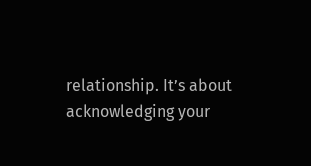relationship. It’s about acknowledging your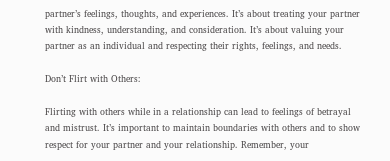partner’s feelings, thoughts, and experiences. It’s about treating your partner with kindness, understanding, and consideration. It’s about valuing your partner as an individual and respecting their rights, feelings, and needs.

Don’t Flirt with Others:

Flirting with others while in a relationship can lead to feelings of betrayal and mistrust. It’s important to maintain boundaries with others and to show respect for your partner and your relationship. Remember, your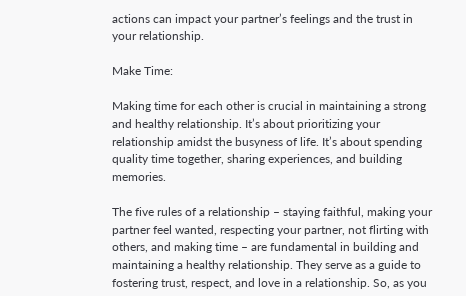actions can impact your partner’s feelings and the trust in your relationship.

Make Time:

Making time for each other is crucial in maintaining a strong and healthy relationship. It’s about prioritizing your relationship amidst the busyness of life. It’s about spending quality time together, sharing experiences, and building memories.

The five rules of a relationship – staying faithful, making your partner feel wanted, respecting your partner, not flirting with others, and making time – are fundamental in building and maintaining a healthy relationship. They serve as a guide to fostering trust, respect, and love in a relationship. So, as you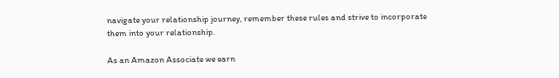navigate your relationship journey, remember these rules and strive to incorporate them into your relationship.

As an Amazon Associate we earn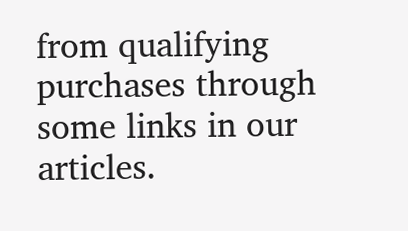from qualifying purchases through some links in our articles.